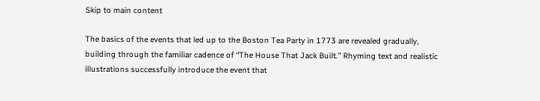Skip to main content

The basics of the events that led up to the Boston Tea Party in 1773 are revealed gradually, building through the familiar cadence of “The House That Jack Built.” Rhyming text and realistic illustrations successfully introduce the event that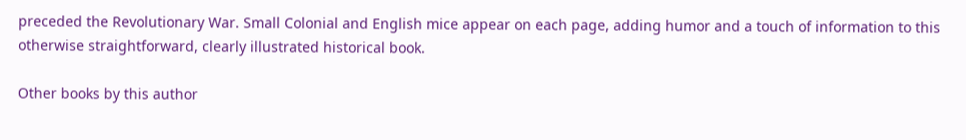preceded the Revolutionary War. Small Colonial and English mice appear on each page, adding humor and a touch of information to this otherwise straightforward, clearly illustrated historical book.

Other books by this author